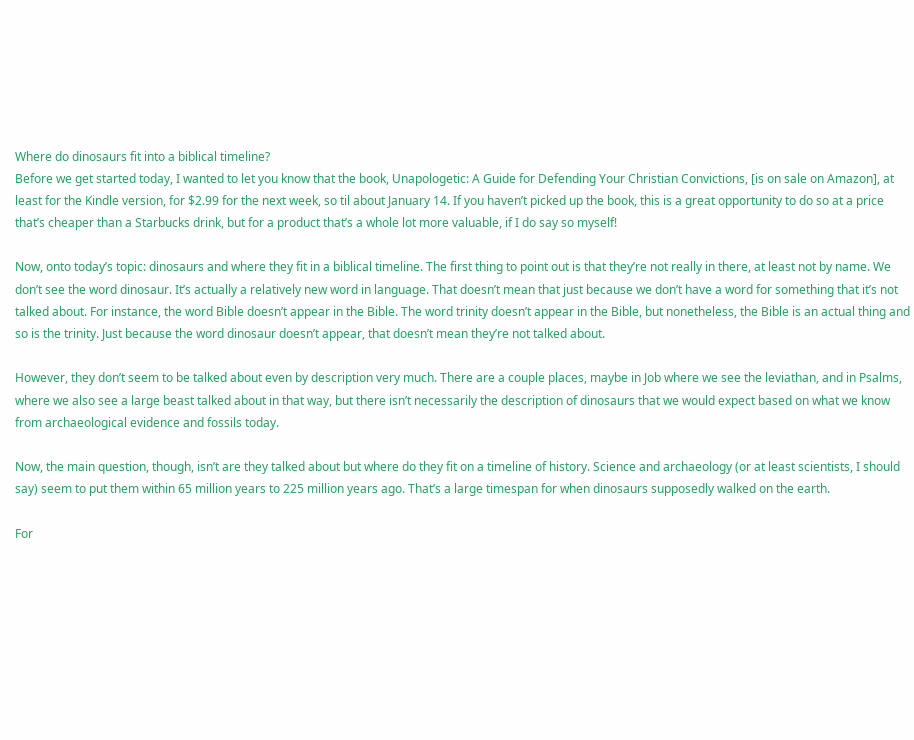Where do dinosaurs fit into a biblical timeline?
Before we get started today, I wanted to let you know that the book, Unapologetic: A Guide for Defending Your Christian Convictions, [is on sale on Amazon], at least for the Kindle version, for $2.99 for the next week, so til about January 14. If you haven’t picked up the book, this is a great opportunity to do so at a price that’s cheaper than a Starbucks drink, but for a product that’s a whole lot more valuable, if I do say so myself!

Now, onto today’s topic: dinosaurs and where they fit in a biblical timeline. The first thing to point out is that they’re not really in there, at least not by name. We don’t see the word dinosaur. It’s actually a relatively new word in language. That doesn’t mean that just because we don’t have a word for something that it’s not talked about. For instance, the word Bible doesn’t appear in the Bible. The word trinity doesn’t appear in the Bible, but nonetheless, the Bible is an actual thing and so is the trinity. Just because the word dinosaur doesn’t appear, that doesn’t mean they’re not talked about.

However, they don’t seem to be talked about even by description very much. There are a couple places, maybe in Job where we see the leviathan, and in Psalms, where we also see a large beast talked about in that way, but there isn’t necessarily the description of dinosaurs that we would expect based on what we know from archaeological evidence and fossils today.

Now, the main question, though, isn’t are they talked about but where do they fit on a timeline of history. Science and archaeology (or at least scientists, I should say) seem to put them within 65 million years to 225 million years ago. That’s a large timespan for when dinosaurs supposedly walked on the earth.

For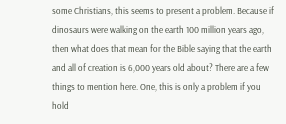some Christians, this seems to present a problem. Because if dinosaurs were walking on the earth 100 million years ago, then what does that mean for the Bible saying that the earth and all of creation is 6,000 years old about? There are a few things to mention here. One, this is only a problem if you hold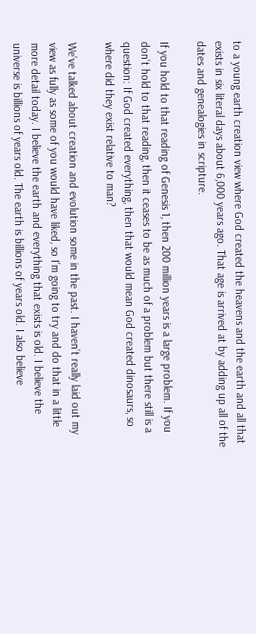to a young earth creation view where God created the heavens and the earth and all that exists in six literal days about 6,000 years ago. That age is arrived at by adding up all of the dates and genealogies in scripture.

If you hold to that reading of Genesis 1, then 200 million years is a large problem. If you don’t hold to that reading, then it ceases to be as much of a problem but there still is a question: If God created everything, then that would mean God created dinosaurs, so where did they exist relative to man?

We’ve talked about creation and evolution some in the past. I haven’t really laid out my view as fully as some of you would have liked, so I’m going to try and do that in a little more detail today. I believe the earth and everything that exists is old. I believe the universe is billions of years old. The earth is billions of years old. I also believe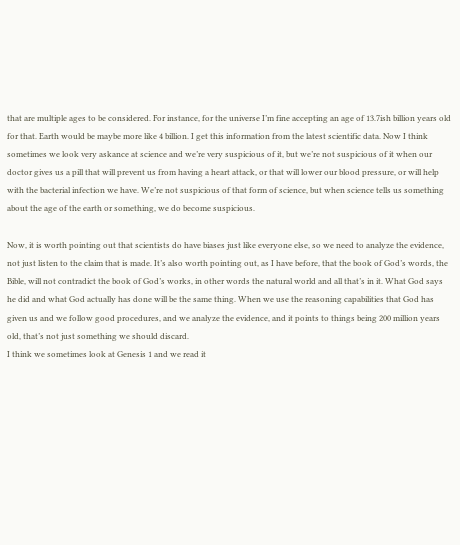that are multiple ages to be considered. For instance, for the universe I’m fine accepting an age of 13.7ish billion years old for that. Earth would be maybe more like 4 billion. I get this information from the latest scientific data. Now I think sometimes we look very askance at science and we’re very suspicious of it, but we’re not suspicious of it when our doctor gives us a pill that will prevent us from having a heart attack, or that will lower our blood pressure, or will help with the bacterial infection we have. We’re not suspicious of that form of science, but when science tells us something about the age of the earth or something, we do become suspicious.

Now, it is worth pointing out that scientists do have biases just like everyone else, so we need to analyze the evidence, not just listen to the claim that is made. It’s also worth pointing out, as I have before, that the book of God’s words, the Bible, will not contradict the book of God’s works, in other words the natural world and all that’s in it. What God says he did and what God actually has done will be the same thing. When we use the reasoning capabilities that God has given us and we follow good procedures, and we analyze the evidence, and it points to things being 200 million years old, that’s not just something we should discard.
I think we sometimes look at Genesis 1 and we read it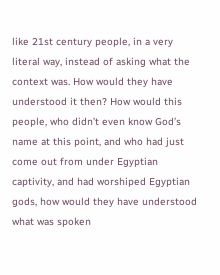like 21st century people, in a very literal way, instead of asking what the context was. How would they have understood it then? How would this people, who didn’t even know God’s name at this point, and who had just come out from under Egyptian captivity, and had worshiped Egyptian gods, how would they have understood what was spoken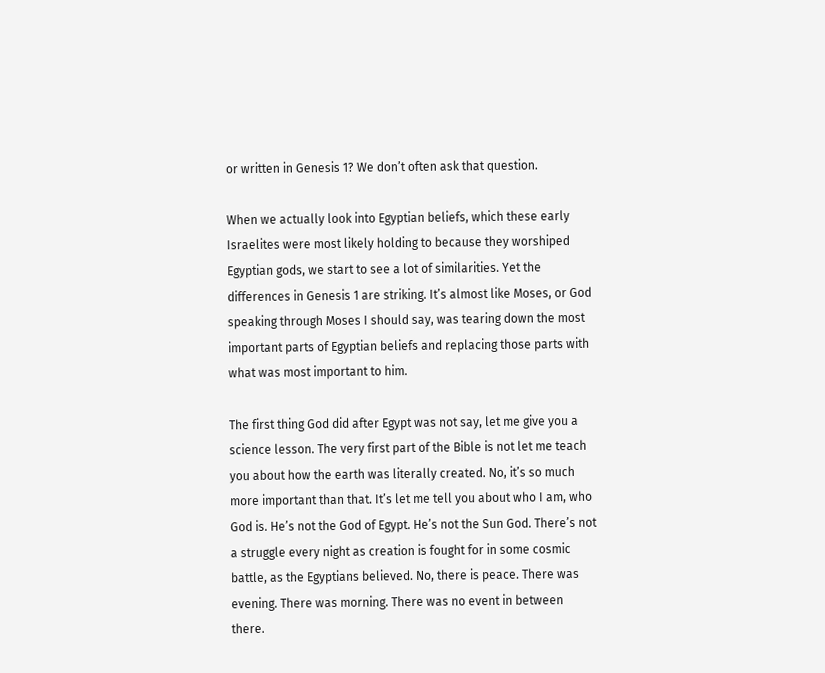or written in Genesis 1? We don’t often ask that question.

When we actually look into Egyptian beliefs, which these early Israelites were most likely holding to because they worshiped Egyptian gods, we start to see a lot of similarities. Yet the differences in Genesis 1 are striking. It’s almost like Moses, or God speaking through Moses I should say, was tearing down the most important parts of Egyptian beliefs and replacing those parts with what was most important to him.

The first thing God did after Egypt was not say, let me give you a science lesson. The very first part of the Bible is not let me teach you about how the earth was literally created. No, it’s so much more important than that. It’s let me tell you about who I am, who God is. He’s not the God of Egypt. He’s not the Sun God. There’s not a struggle every night as creation is fought for in some cosmic battle, as the Egyptians believed. No, there is peace. There was evening. There was morning. There was no event in between there.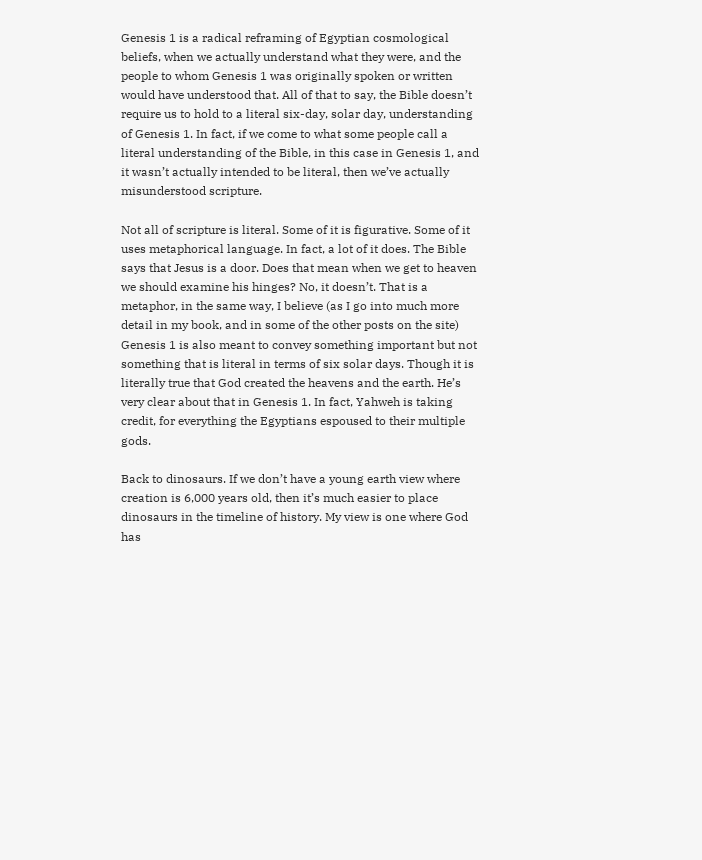Genesis 1 is a radical reframing of Egyptian cosmological beliefs, when we actually understand what they were, and the people to whom Genesis 1 was originally spoken or written would have understood that. All of that to say, the Bible doesn’t require us to hold to a literal six-day, solar day, understanding of Genesis 1. In fact, if we come to what some people call a literal understanding of the Bible, in this case in Genesis 1, and it wasn’t actually intended to be literal, then we’ve actually misunderstood scripture.

Not all of scripture is literal. Some of it is figurative. Some of it uses metaphorical language. In fact, a lot of it does. The Bible says that Jesus is a door. Does that mean when we get to heaven we should examine his hinges? No, it doesn’t. That is a metaphor, in the same way, I believe (as I go into much more detail in my book, and in some of the other posts on the site) Genesis 1 is also meant to convey something important but not something that is literal in terms of six solar days. Though it is literally true that God created the heavens and the earth. He’s very clear about that in Genesis 1. In fact, Yahweh is taking credit, for everything the Egyptians espoused to their multiple gods.

Back to dinosaurs. If we don’t have a young earth view where creation is 6,000 years old, then it’s much easier to place dinosaurs in the timeline of history. My view is one where God has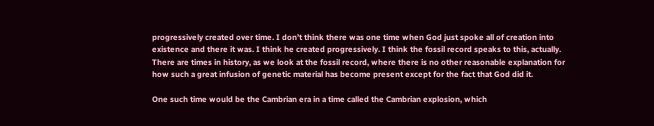progressively created over time. I don’t think there was one time when God just spoke all of creation into existence and there it was. I think he created progressively. I think the fossil record speaks to this, actually. There are times in history, as we look at the fossil record, where there is no other reasonable explanation for how such a great infusion of genetic material has become present except for the fact that God did it.

One such time would be the Cambrian era in a time called the Cambrian explosion, which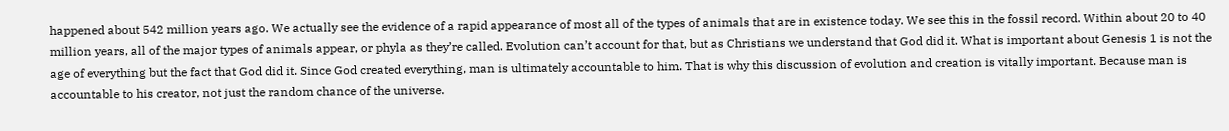happened about 542 million years ago. We actually see the evidence of a rapid appearance of most all of the types of animals that are in existence today. We see this in the fossil record. Within about 20 to 40 million years, all of the major types of animals appear, or phyla as they’re called. Evolution can’t account for that, but as Christians we understand that God did it. What is important about Genesis 1 is not the age of everything but the fact that God did it. Since God created everything, man is ultimately accountable to him. That is why this discussion of evolution and creation is vitally important. Because man is accountable to his creator, not just the random chance of the universe.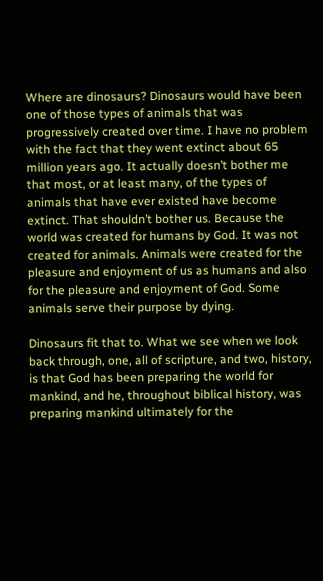Where are dinosaurs? Dinosaurs would have been one of those types of animals that was progressively created over time. I have no problem with the fact that they went extinct about 65 million years ago. It actually doesn’t bother me that most, or at least many, of the types of animals that have ever existed have become extinct. That shouldn’t bother us. Because the world was created for humans by God. It was not created for animals. Animals were created for the pleasure and enjoyment of us as humans and also for the pleasure and enjoyment of God. Some animals serve their purpose by dying.

Dinosaurs fit that to. What we see when we look back through, one, all of scripture, and two, history, is that God has been preparing the world for mankind, and he, throughout biblical history, was preparing mankind ultimately for the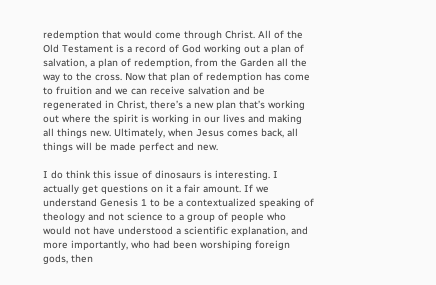redemption that would come through Christ. All of the Old Testament is a record of God working out a plan of salvation, a plan of redemption, from the Garden all the way to the cross. Now that plan of redemption has come to fruition and we can receive salvation and be regenerated in Christ, there’s a new plan that’s working out where the spirit is working in our lives and making all things new. Ultimately, when Jesus comes back, all things will be made perfect and new.

I do think this issue of dinosaurs is interesting. I actually get questions on it a fair amount. If we understand Genesis 1 to be a contextualized speaking of theology and not science to a group of people who would not have understood a scientific explanation, and more importantly, who had been worshiping foreign gods, then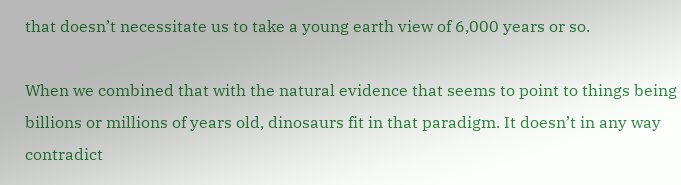that doesn’t necessitate us to take a young earth view of 6,000 years or so.

When we combined that with the natural evidence that seems to point to things being billions or millions of years old, dinosaurs fit in that paradigm. It doesn’t in any way contradict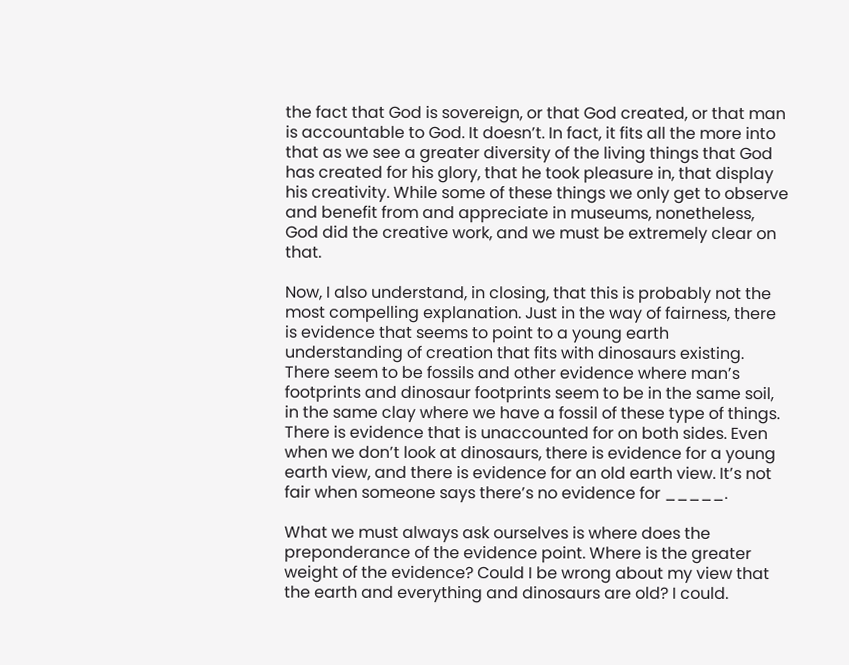the fact that God is sovereign, or that God created, or that man is accountable to God. It doesn’t. In fact, it fits all the more into that as we see a greater diversity of the living things that God has created for his glory, that he took pleasure in, that display his creativity. While some of these things we only get to observe and benefit from and appreciate in museums, nonetheless, God did the creative work, and we must be extremely clear on that.

Now, I also understand, in closing, that this is probably not the most compelling explanation. Just in the way of fairness, there is evidence that seems to point to a young earth understanding of creation that fits with dinosaurs existing. There seem to be fossils and other evidence where man’s footprints and dinosaur footprints seem to be in the same soil, in the same clay where we have a fossil of these type of things. There is evidence that is unaccounted for on both sides. Even when we don’t look at dinosaurs, there is evidence for a young earth view, and there is evidence for an old earth view. It’s not fair when someone says there’s no evidence for _____.

What we must always ask ourselves is where does the preponderance of the evidence point. Where is the greater weight of the evidence? Could I be wrong about my view that the earth and everything and dinosaurs are old? I could.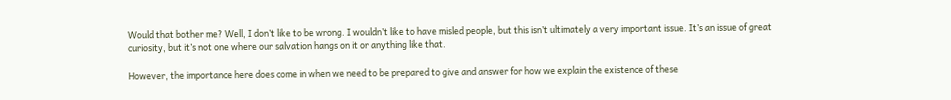Would that bother me? Well, I don’t like to be wrong. I wouldn’t like to have misled people, but this isn’t ultimately a very important issue. It’s an issue of great curiosity, but it’s not one where our salvation hangs on it or anything like that.

However, the importance here does come in when we need to be prepared to give and answer for how we explain the existence of these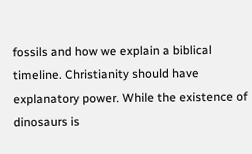fossils and how we explain a biblical timeline. Christianity should have explanatory power. While the existence of dinosaurs is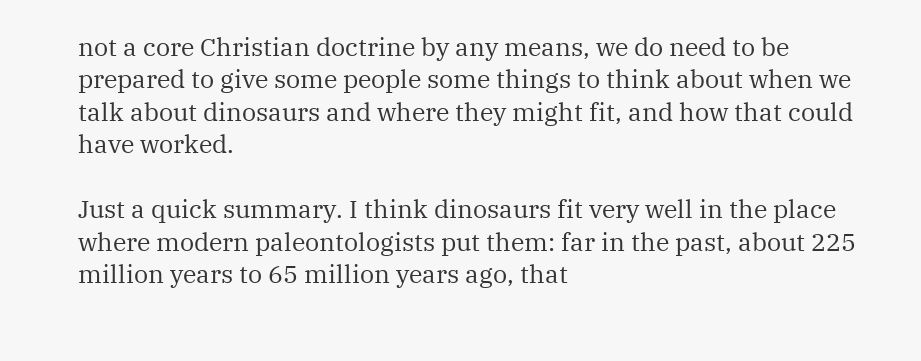not a core Christian doctrine by any means, we do need to be prepared to give some people some things to think about when we talk about dinosaurs and where they might fit, and how that could have worked.

Just a quick summary. I think dinosaurs fit very well in the place where modern paleontologists put them: far in the past, about 225 million years to 65 million years ago, that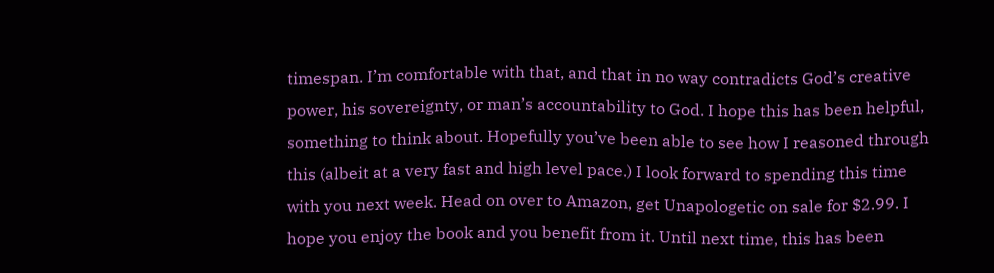timespan. I’m comfortable with that, and that in no way contradicts God’s creative power, his sovereignty, or man’s accountability to God. I hope this has been helpful, something to think about. Hopefully you’ve been able to see how I reasoned through this (albeit at a very fast and high level pace.) I look forward to spending this time with you next week. Head on over to Amazon, get Unapologetic on sale for $2.99. I hope you enjoy the book and you benefit from it. Until next time, this has been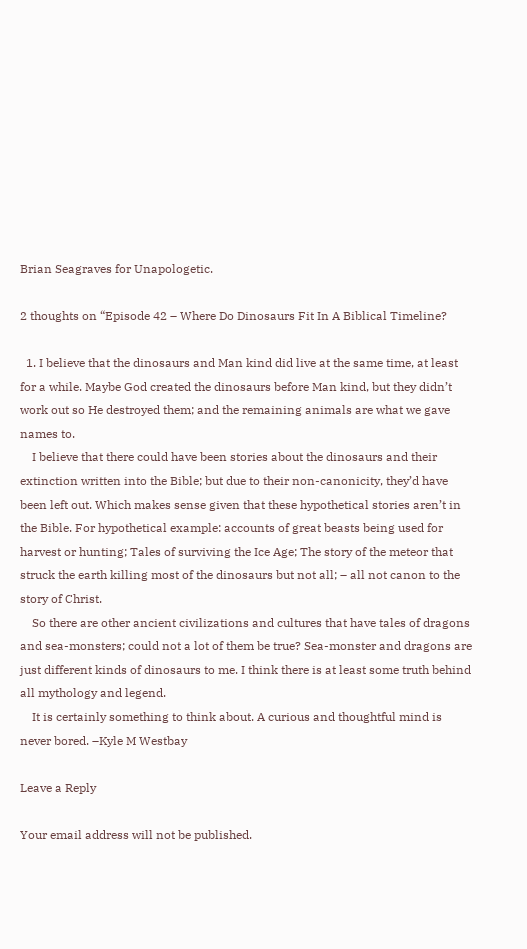Brian Seagraves for Unapologetic.

2 thoughts on “Episode 42 – Where Do Dinosaurs Fit In A Biblical Timeline?

  1. I believe that the dinosaurs and Man kind did live at the same time, at least for a while. Maybe God created the dinosaurs before Man kind, but they didn’t work out so He destroyed them; and the remaining animals are what we gave names to.
    I believe that there could have been stories about the dinosaurs and their extinction written into the Bible; but due to their non-canonicity, they’d have been left out. Which makes sense given that these hypothetical stories aren’t in the Bible. For hypothetical example: accounts of great beasts being used for harvest or hunting; Tales of surviving the Ice Age; The story of the meteor that struck the earth killing most of the dinosaurs but not all; – all not canon to the story of Christ.
    So there are other ancient civilizations and cultures that have tales of dragons and sea-monsters; could not a lot of them be true? Sea-monster and dragons are just different kinds of dinosaurs to me. I think there is at least some truth behind all mythology and legend.
    It is certainly something to think about. A curious and thoughtful mind is never bored. –Kyle M Westbay

Leave a Reply

Your email address will not be published.